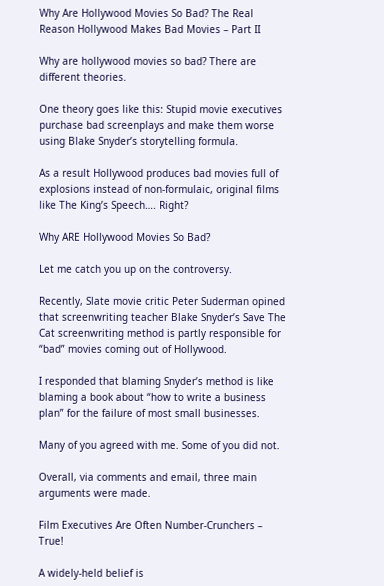Why Are Hollywood Movies So Bad? The Real Reason Hollywood Makes Bad Movies – Part II

Why are hollywood movies so bad? There are different theories.

One theory goes like this: Stupid movie executives purchase bad screenplays and make them worse using Blake Snyder’s storytelling formula.

As a result Hollywood produces bad movies full of explosions instead of non-formulaic, original films like The King’s Speech…. Right?

Why ARE Hollywood Movies So Bad?

Let me catch you up on the controversy.

Recently, Slate movie critic Peter Suderman opined that screenwriting teacher Blake Snyder’s Save The Cat screenwriting method is partly responsible for “bad” movies coming out of Hollywood.

I responded that blaming Snyder’s method is like blaming a book about “how to write a business plan” for the failure of most small businesses.

Many of you agreed with me. Some of you did not.

Overall, via comments and email, three main arguments were made.

Film Executives Are Often Number-Crunchers – True!

A widely-held belief is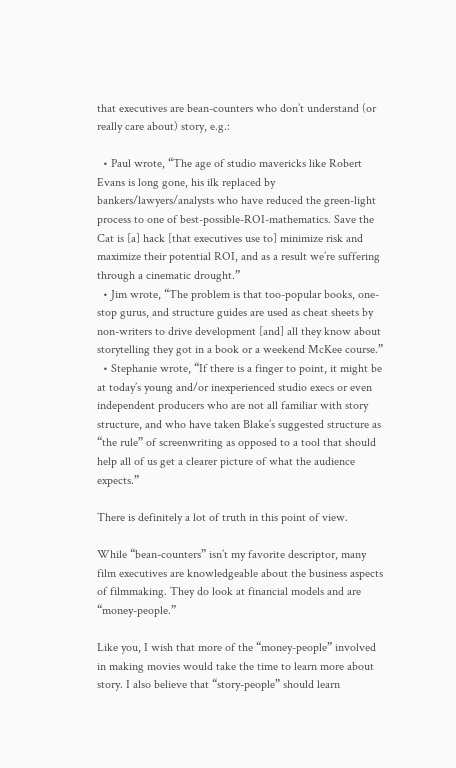that executives are bean-counters who don’t understand (or really care about) story, e.g.:

  • Paul wrote, “The age of studio mavericks like Robert Evans is long gone, his ilk replaced by bankers/lawyers/analysts who have reduced the green-light process to one of best-possible-ROI-mathematics. Save the Cat is [a] hack [that executives use to] minimize risk and maximize their potential ROI, and as a result we’re suffering through a cinematic drought.”
  • Jim wrote, “The problem is that too-popular books, one-stop gurus, and structure guides are used as cheat sheets by non-writers to drive development [and] all they know about storytelling they got in a book or a weekend McKee course.”
  • Stephanie wrote, “If there is a finger to point, it might be at today’s young and/or inexperienced studio execs or even independent producers who are not all familiar with story structure, and who have taken Blake’s suggested structure as “the rule” of screenwriting as opposed to a tool that should help all of us get a clearer picture of what the audience expects.”

There is definitely a lot of truth in this point of view.

While “bean-counters” isn’t my favorite descriptor, many film executives are knowledgeable about the business aspects of filmmaking. They do look at financial models and are “money-people.”

Like you, I wish that more of the “money-people” involved in making movies would take the time to learn more about story. I also believe that “story-people” should learn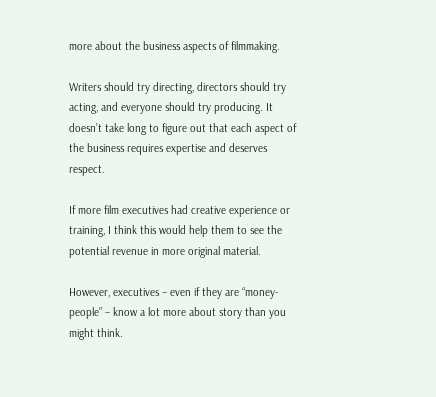more about the business aspects of filmmaking.

Writers should try directing, directors should try acting, and everyone should try producing. It doesn’t take long to figure out that each aspect of the business requires expertise and deserves respect.

If more film executives had creative experience or training, I think this would help them to see the potential revenue in more original material.

However, executives – even if they are “money-people” – know a lot more about story than you might think.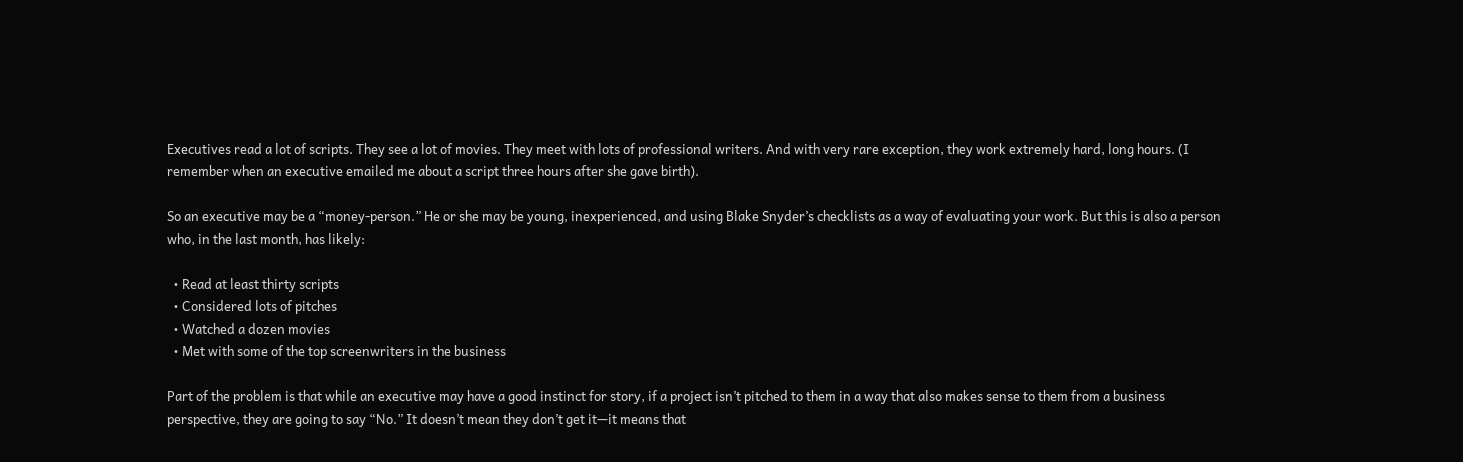Executives read a lot of scripts. They see a lot of movies. They meet with lots of professional writers. And with very rare exception, they work extremely hard, long hours. (I remember when an executive emailed me about a script three hours after she gave birth).

So an executive may be a “money-person.” He or she may be young, inexperienced, and using Blake Snyder’s checklists as a way of evaluating your work. But this is also a person who, in the last month, has likely:

  • Read at least thirty scripts
  • Considered lots of pitches
  • Watched a dozen movies
  • Met with some of the top screenwriters in the business

Part of the problem is that while an executive may have a good instinct for story, if a project isn’t pitched to them in a way that also makes sense to them from a business perspective, they are going to say “No.” It doesn’t mean they don’t get it—it means that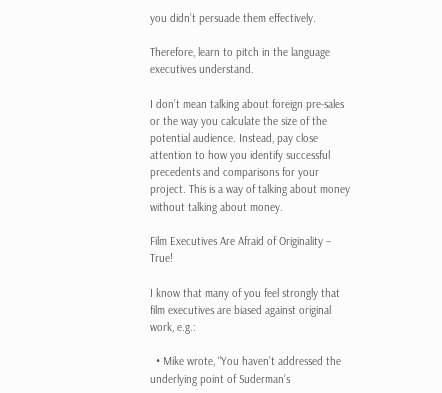you didn’t persuade them effectively.

Therefore, learn to pitch in the language executives understand.

I don’t mean talking about foreign pre-sales or the way you calculate the size of the potential audience. Instead, pay close attention to how you identify successful precedents and comparisons for your project. This is a way of talking about money without talking about money.

Film Executives Are Afraid of Originality – True!

I know that many of you feel strongly that film executives are biased against original work, e.g.:

  • Mike wrote, “You haven’t addressed the underlying point of Suderman’s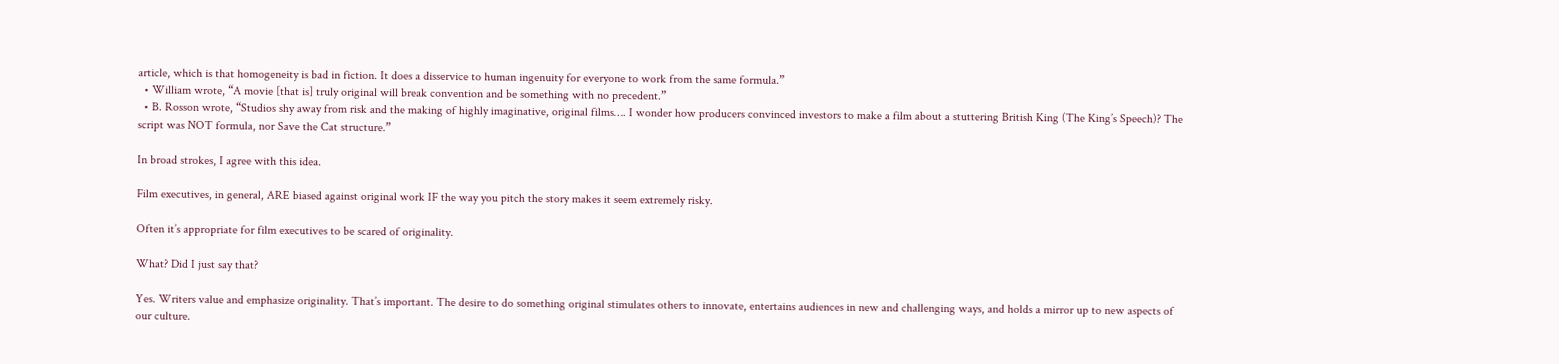article, which is that homogeneity is bad in fiction. It does a disservice to human ingenuity for everyone to work from the same formula.”
  • William wrote, “A movie [that is] truly original will break convention and be something with no precedent.”
  • B. Rosson wrote, “Studios shy away from risk and the making of highly imaginative, original films…. I wonder how producers convinced investors to make a film about a stuttering British King (The King’s Speech)? The script was NOT formula, nor Save the Cat structure.”

In broad strokes, I agree with this idea.

Film executives, in general, ARE biased against original work IF the way you pitch the story makes it seem extremely risky.

Often it’s appropriate for film executives to be scared of originality.

What? Did I just say that?

Yes. Writers value and emphasize originality. That’s important. The desire to do something original stimulates others to innovate, entertains audiences in new and challenging ways, and holds a mirror up to new aspects of our culture.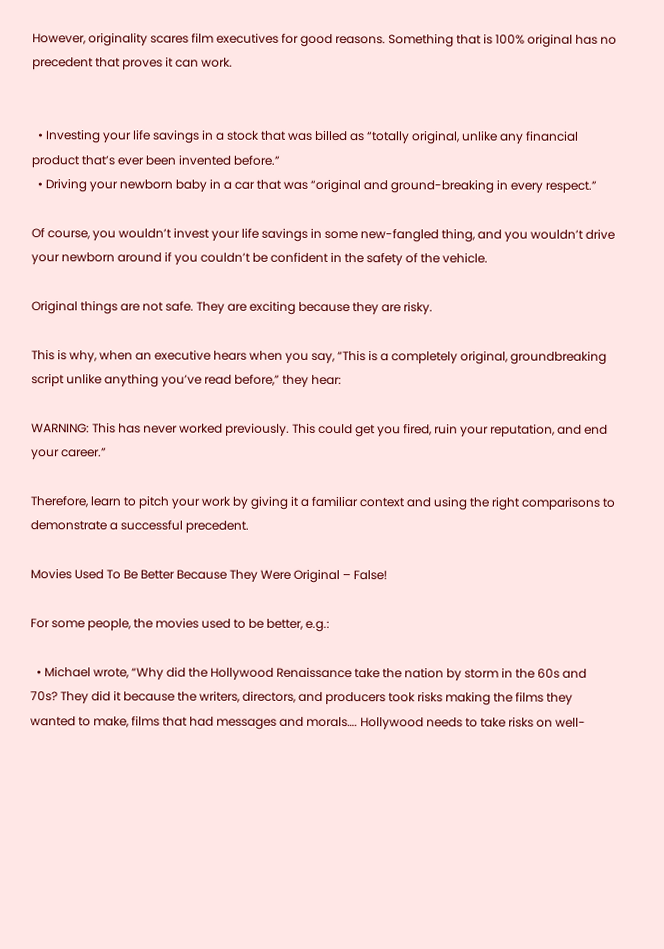However, originality scares film executives for good reasons. Something that is 100% original has no precedent that proves it can work.


  • Investing your life savings in a stock that was billed as “totally original, unlike any financial product that’s ever been invented before.”
  • Driving your newborn baby in a car that was “original and ground-breaking in every respect.”

Of course, you wouldn’t invest your life savings in some new-fangled thing, and you wouldn’t drive your newborn around if you couldn’t be confident in the safety of the vehicle.

Original things are not safe. They are exciting because they are risky.

This is why, when an executive hears when you say, “This is a completely original, groundbreaking script unlike anything you’ve read before,” they hear:

WARNING: This has never worked previously. This could get you fired, ruin your reputation, and end your career.”

Therefore, learn to pitch your work by giving it a familiar context and using the right comparisons to demonstrate a successful precedent.

Movies Used To Be Better Because They Were Original – False!

For some people, the movies used to be better, e.g.:

  • Michael wrote, “Why did the Hollywood Renaissance take the nation by storm in the 60s and 70s? They did it because the writers, directors, and producers took risks making the films they wanted to make, films that had messages and morals…. Hollywood needs to take risks on well-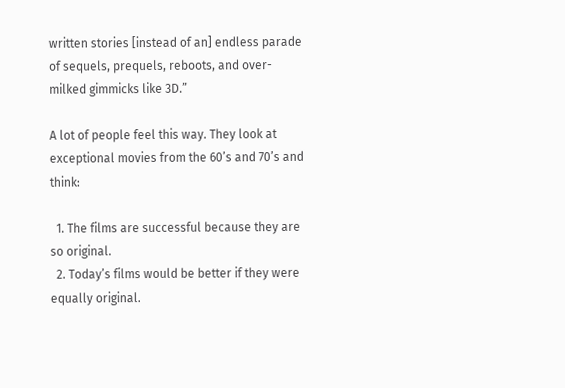written stories [instead of an] endless parade of sequels, prequels, reboots, and over-milked gimmicks like 3D.”

A lot of people feel this way. They look at exceptional movies from the 60’s and 70’s and think:

  1. The films are successful because they are so original.
  2. Today’s films would be better if they were equally original.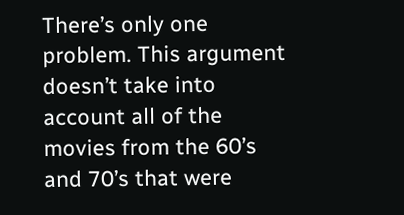There’s only one problem. This argument doesn’t take into account all of the movies from the 60’s and 70’s that were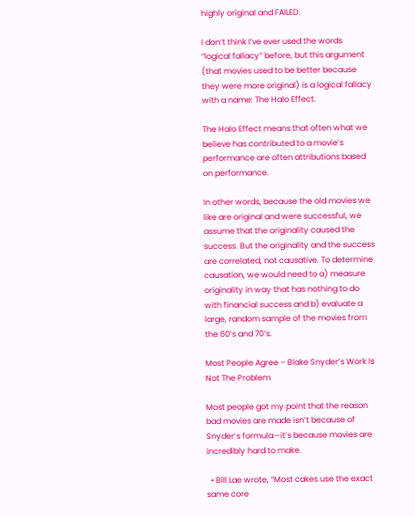highly original and FAILED.

I don’t think I’ve ever used the words “logical fallacy” before, but this argument (that movies used to be better because they were more original) is a logical fallacy with a name: The Halo Effect.

The Halo Effect means that often what we believe has contributed to a movie’s performance are often attributions based on performance.

In other words, because the old movies we like are original and were successful, we assume that the originality caused the success. But the originality and the success are correlated, not causative. To determine causation, we would need to a) measure originality in way that has nothing to do with financial success and b) evaluate a large, random sample of the movies from the 60’s and 70’s.

Most People Agree – Blake Snyder’s Work Is Not The Problem

Most people got my point that the reason bad movies are made isn’t because of Snyder’s formula—it’s because movies are incredibly hard to make.

  • Bill Lae wrote, “Most cakes use the exact same core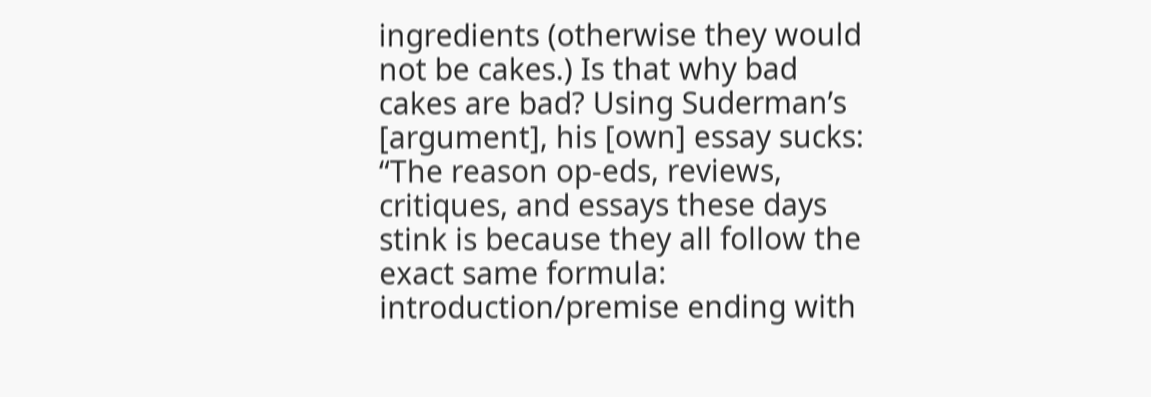ingredients (otherwise they would not be cakes.) Is that why bad cakes are bad? Using Suderman’s [argument], his [own] essay sucks: “The reason op-eds, reviews, critiques, and essays these days stink is because they all follow the exact same formula: introduction/premise ending with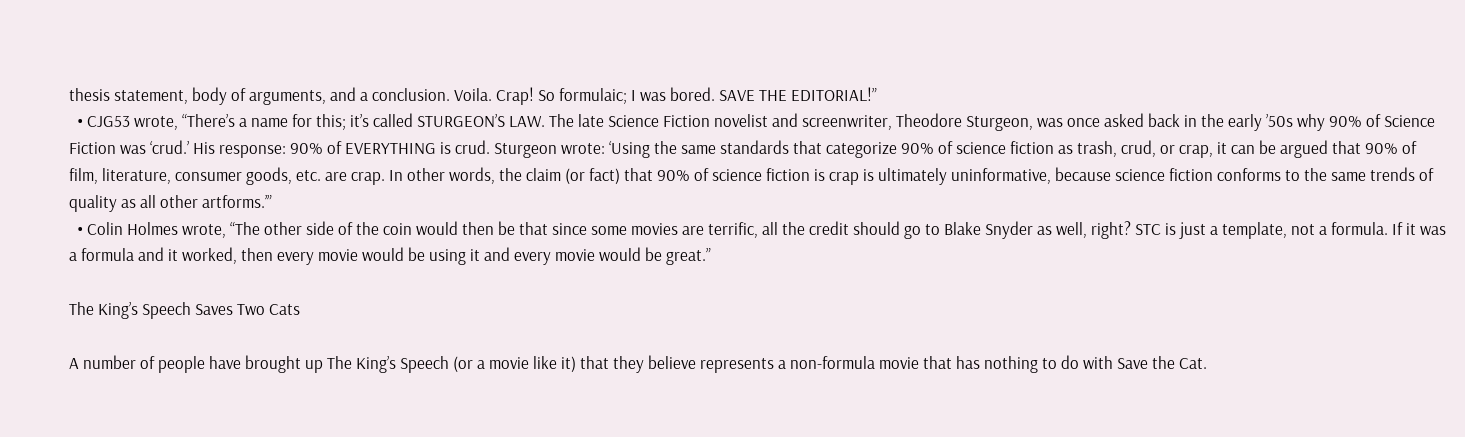thesis statement, body of arguments, and a conclusion. Voila. Crap! So formulaic; I was bored. SAVE THE EDITORIAL!”
  • CJG53 wrote, “There’s a name for this; it’s called STURGEON’S LAW. The late Science Fiction novelist and screenwriter, Theodore Sturgeon, was once asked back in the early ’50s why 90% of Science Fiction was ‘crud.’ His response: 90% of EVERYTHING is crud. Sturgeon wrote: ‘Using the same standards that categorize 90% of science fiction as trash, crud, or crap, it can be argued that 90% of film, literature, consumer goods, etc. are crap. In other words, the claim (or fact) that 90% of science fiction is crap is ultimately uninformative, because science fiction conforms to the same trends of quality as all other artforms.’”
  • Colin Holmes wrote, “The other side of the coin would then be that since some movies are terrific, all the credit should go to Blake Snyder as well, right? STC is just a template, not a formula. If it was a formula and it worked, then every movie would be using it and every movie would be great.”

The King’s Speech Saves Two Cats

A number of people have brought up The King’s Speech (or a movie like it) that they believe represents a non-formula movie that has nothing to do with Save the Cat.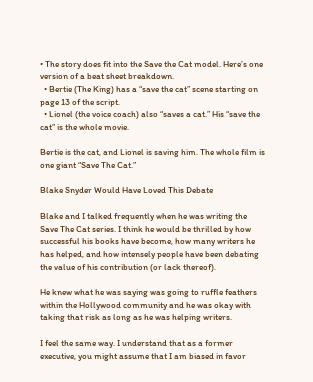• The story does fit into the Save the Cat model. Here’s one version of a beat sheet breakdown.
  • Bertie (The King) has a “save the cat” scene starting on page 13 of the script.
  • Lionel (the voice coach) also “saves a cat.” His “save the cat” is the whole movie.

Bertie is the cat, and Lionel is saving him. The whole film is one giant “Save The Cat.”

Blake Snyder Would Have Loved This Debate

Blake and I talked frequently when he was writing the Save The Cat series. I think he would be thrilled by how successful his books have become, how many writers he has helped, and how intensely people have been debating the value of his contribution (or lack thereof).

He knew what he was saying was going to ruffle feathers within the Hollywood community and he was okay with taking that risk as long as he was helping writers.

I feel the same way. I understand that as a former executive, you might assume that I am biased in favor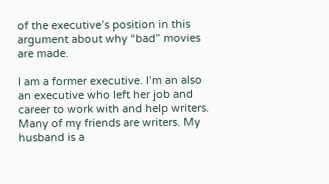of the executive’s position in this argument about why “bad” movies are made.

I am a former executive. I’m an also an executive who left her job and career to work with and help writers. Many of my friends are writers. My husband is a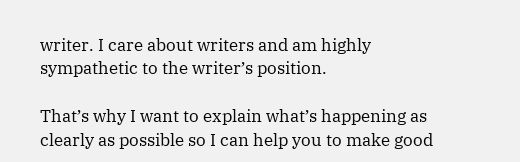writer. I care about writers and am highly sympathetic to the writer’s position.

That’s why I want to explain what’s happening as clearly as possible so I can help you to make good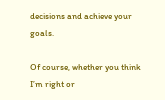decisions and achieve your goals.

Of course, whether you think I’m right or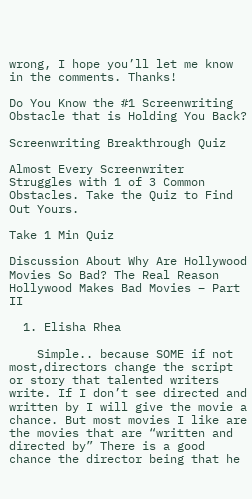wrong, I hope you’ll let me know in the comments. Thanks!

Do You Know the #1 Screenwriting Obstacle that is Holding You Back?

Screenwriting Breakthrough Quiz

Almost Every Screenwriter Struggles with 1 of 3 Common Obstacles. Take the Quiz to Find Out Yours.

Take 1 Min Quiz

Discussion About Why Are Hollywood Movies So Bad? The Real Reason Hollywood Makes Bad Movies – Part II

  1. Elisha Rhea

    Simple.. because SOME if not most,directors change the script or story that talented writers write. If I don’t see directed and written by I will give the movie a chance. But most movies I like are the movies that are “written and directed by” There is a good chance the director being that he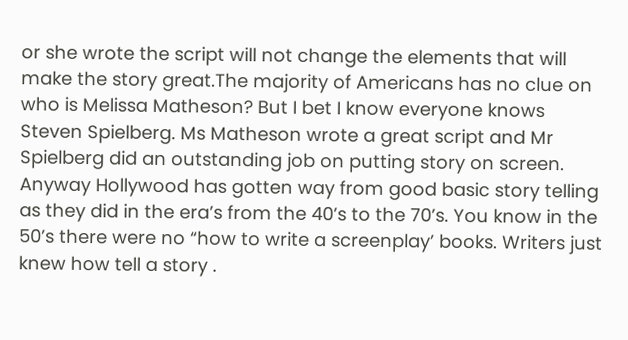or she wrote the script will not change the elements that will make the story great.The majority of Americans has no clue on who is Melissa Matheson? But I bet I know everyone knows Steven Spielberg. Ms Matheson wrote a great script and Mr Spielberg did an outstanding job on putting story on screen. Anyway Hollywood has gotten way from good basic story telling as they did in the era’s from the 40’s to the 70’s. You know in the 50’s there were no “how to write a screenplay’ books. Writers just knew how tell a story .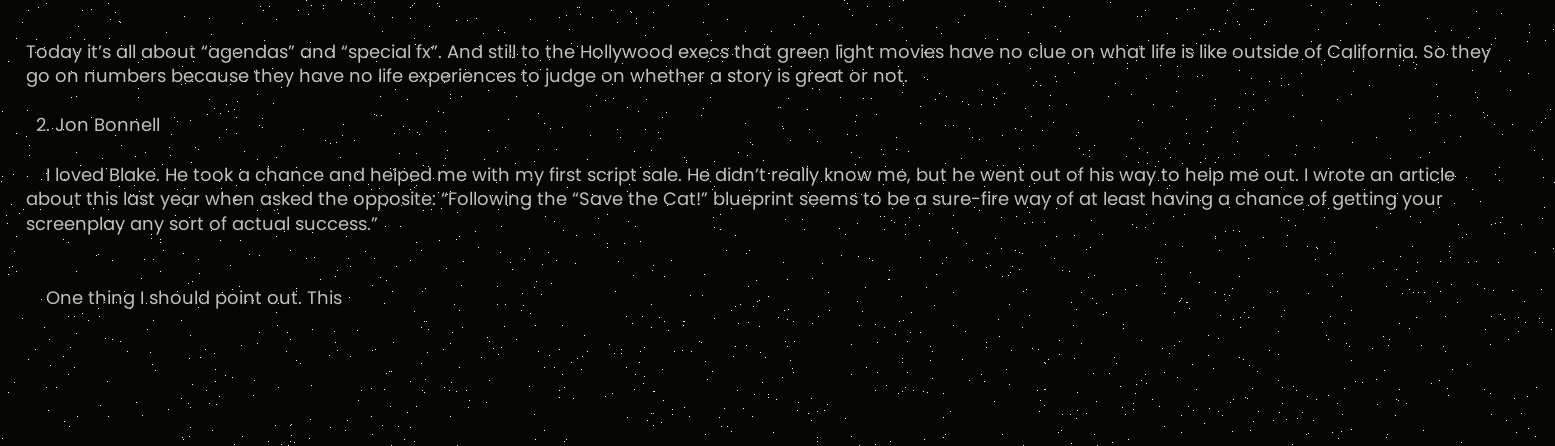Today it’s all about “agendas” and “special fx”. And still to the Hollywood execs that green light movies have no clue on what life is like outside of California. So they go on numbers because they have no life experiences to judge on whether a story is great or not.

  2. Jon Bonnell

    I loved Blake. He took a chance and helped me with my first script sale. He didn’t really know me, but he went out of his way to help me out. I wrote an article about this last year when asked the opposite: “Following the “Save the Cat!” blueprint seems to be a sure-fire way of at least having a chance of getting your screenplay any sort of actual success.”


    One thing I should point out. This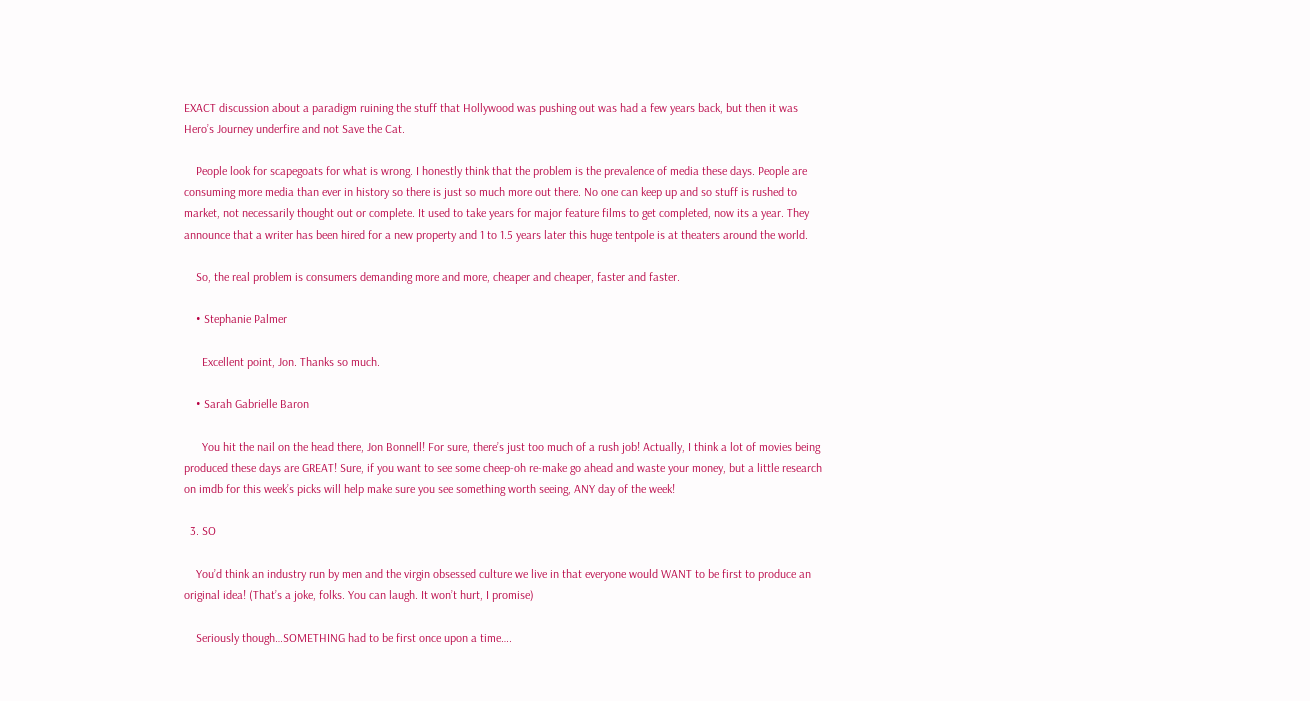EXACT discussion about a paradigm ruining the stuff that Hollywood was pushing out was had a few years back, but then it was Hero’s Journey underfire and not Save the Cat.

    People look for scapegoats for what is wrong. I honestly think that the problem is the prevalence of media these days. People are consuming more media than ever in history so there is just so much more out there. No one can keep up and so stuff is rushed to market, not necessarily thought out or complete. It used to take years for major feature films to get completed, now its a year. They announce that a writer has been hired for a new property and 1 to 1.5 years later this huge tentpole is at theaters around the world.

    So, the real problem is consumers demanding more and more, cheaper and cheaper, faster and faster.

    • Stephanie Palmer

      Excellent point, Jon. Thanks so much.

    • Sarah Gabrielle Baron

      You hit the nail on the head there, Jon Bonnell! For sure, there’s just too much of a rush job! Actually, I think a lot of movies being produced these days are GREAT! Sure, if you want to see some cheep-oh re-make go ahead and waste your money, but a little research on imdb for this week’s picks will help make sure you see something worth seeing, ANY day of the week!

  3. SO

    You’d think an industry run by men and the virgin obsessed culture we live in that everyone would WANT to be first to produce an original idea! (That’s a joke, folks. You can laugh. It won’t hurt, I promise)

    Seriously though…SOMETHING had to be first once upon a time….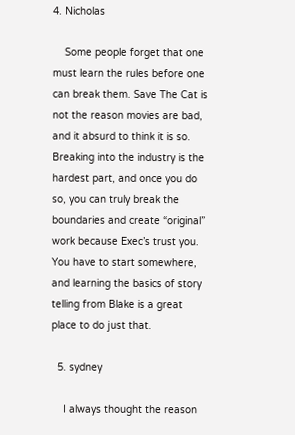4. Nicholas

    Some people forget that one must learn the rules before one can break them. Save The Cat is not the reason movies are bad, and it absurd to think it is so. Breaking into the industry is the hardest part, and once you do so, you can truly break the boundaries and create “original” work because Exec’s trust you. You have to start somewhere, and learning the basics of story telling from Blake is a great place to do just that.

  5. sydney

    I always thought the reason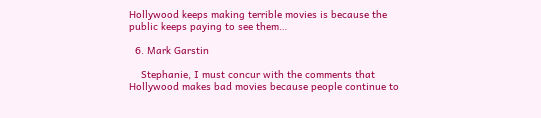Hollywood keeps making terrible movies is because the public keeps paying to see them…

  6. Mark Garstin

    Stephanie, I must concur with the comments that Hollywood makes bad movies because people continue to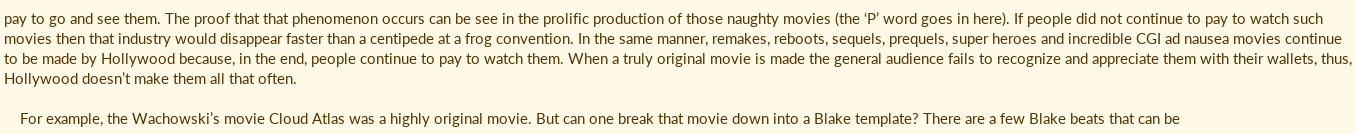pay to go and see them. The proof that that phenomenon occurs can be see in the prolific production of those naughty movies (the ‘P’ word goes in here). If people did not continue to pay to watch such movies then that industry would disappear faster than a centipede at a frog convention. In the same manner, remakes, reboots, sequels, prequels, super heroes and incredible CGI ad nausea movies continue to be made by Hollywood because, in the end, people continue to pay to watch them. When a truly original movie is made the general audience fails to recognize and appreciate them with their wallets, thus, Hollywood doesn’t make them all that often.

    For example, the Wachowski’s movie Cloud Atlas was a highly original movie. But can one break that movie down into a Blake template? There are a few Blake beats that can be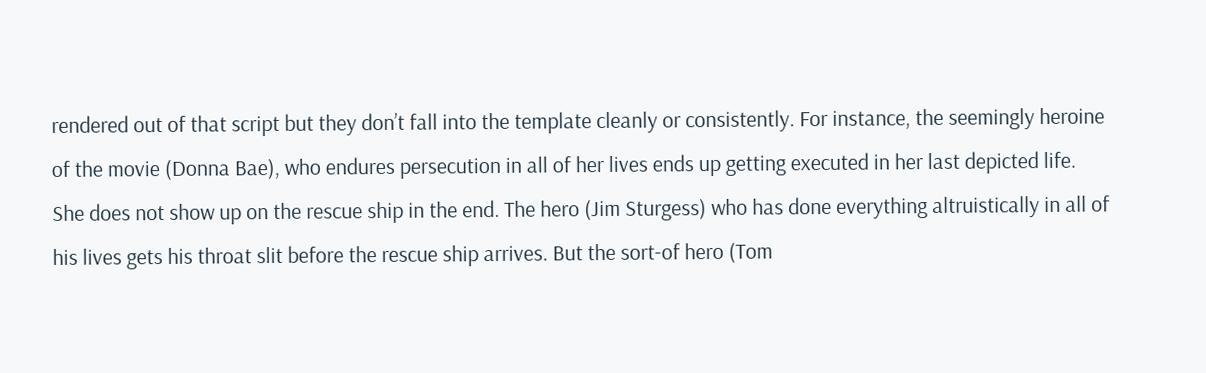rendered out of that script but they don’t fall into the template cleanly or consistently. For instance, the seemingly heroine of the movie (Donna Bae), who endures persecution in all of her lives ends up getting executed in her last depicted life. She does not show up on the rescue ship in the end. The hero (Jim Sturgess) who has done everything altruistically in all of his lives gets his throat slit before the rescue ship arrives. But the sort-of hero (Tom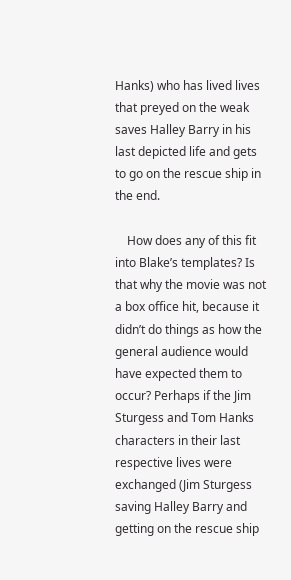Hanks) who has lived lives that preyed on the weak saves Halley Barry in his last depicted life and gets to go on the rescue ship in the end.

    How does any of this fit into Blake’s templates? Is that why the movie was not a box office hit, because it didn’t do things as how the general audience would have expected them to occur? Perhaps if the Jim Sturgess and Tom Hanks characters in their last respective lives were exchanged (Jim Sturgess saving Halley Barry and getting on the rescue ship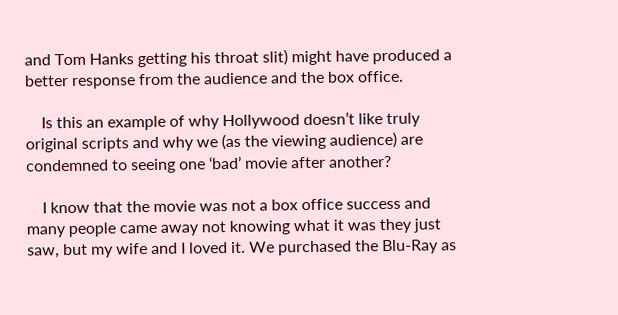and Tom Hanks getting his throat slit) might have produced a better response from the audience and the box office.

    Is this an example of why Hollywood doesn’t like truly original scripts and why we (as the viewing audience) are condemned to seeing one ‘bad’ movie after another?

    I know that the movie was not a box office success and many people came away not knowing what it was they just saw, but my wife and I loved it. We purchased the Blu-Ray as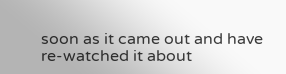soon as it came out and have re-watched it about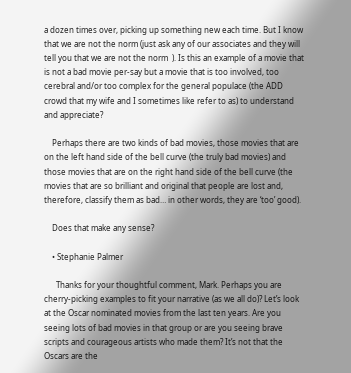a dozen times over, picking up something new each time. But I know that we are not the norm (just ask any of our associates and they will tell you that we are not the norm  ). Is this an example of a movie that is not a bad movie per-say but a movie that is too involved, too cerebral and/or too complex for the general populace (the ADD crowd that my wife and I sometimes like refer to as) to understand and appreciate?

    Perhaps there are two kinds of bad movies, those movies that are on the left hand side of the bell curve (the truly bad movies) and those movies that are on the right hand side of the bell curve (the movies that are so brilliant and original that people are lost and, therefore, classify them as bad… in other words, they are ‘too’ good).

    Does that make any sense?

    • Stephanie Palmer

      Thanks for your thoughtful comment, Mark. Perhaps you are cherry-picking examples to fit your narrative (as we all do)? Let’s look at the Oscar nominated movies from the last ten years. Are you seeing lots of bad movies in that group or are you seeing brave scripts and courageous artists who made them? It’s not that the Oscars are the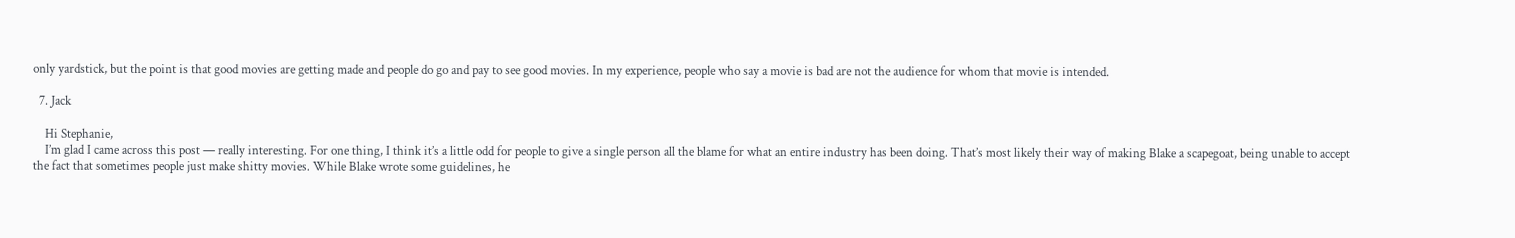only yardstick, but the point is that good movies are getting made and people do go and pay to see good movies. In my experience, people who say a movie is bad are not the audience for whom that movie is intended.

  7. Jack

    Hi Stephanie,
    I’m glad I came across this post — really interesting. For one thing, I think it’s a little odd for people to give a single person all the blame for what an entire industry has been doing. That’s most likely their way of making Blake a scapegoat, being unable to accept the fact that sometimes people just make shitty movies. While Blake wrote some guidelines, he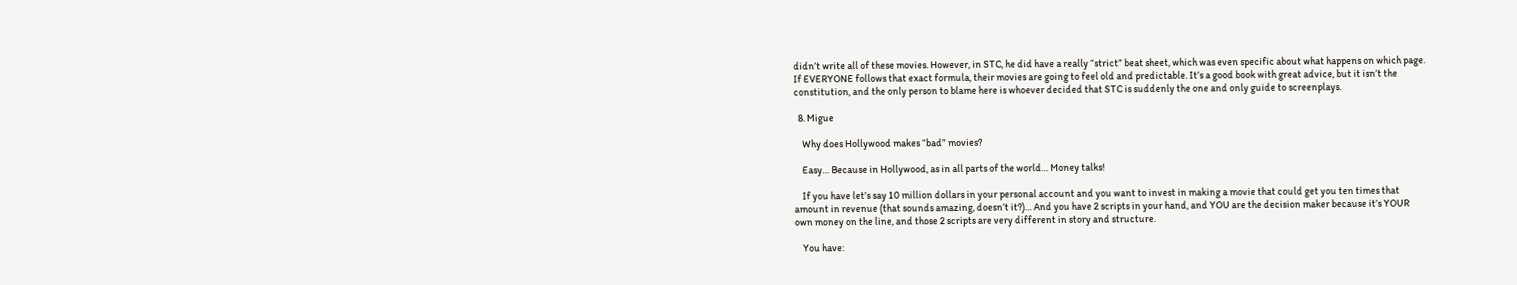didn’t write all of these movies. However, in STC, he did have a really “strict” beat sheet, which was even specific about what happens on which page. If EVERYONE follows that exact formula, their movies are going to feel old and predictable. It’s a good book with great advice, but it isn’t the constitution, and the only person to blame here is whoever decided that STC is suddenly the one and only guide to screenplays.

  8. Migue

    Why does Hollywood makes “bad” movies?

    Easy… Because in Hollywood, as in all parts of the world… Money talks!

    If you have let’s say 10 million dollars in your personal account and you want to invest in making a movie that could get you ten times that amount in revenue (that sounds amazing, doesn’t it?)… And you have 2 scripts in your hand, and YOU are the decision maker because it’s YOUR own money on the line, and those 2 scripts are very different in story and structure.

    You have: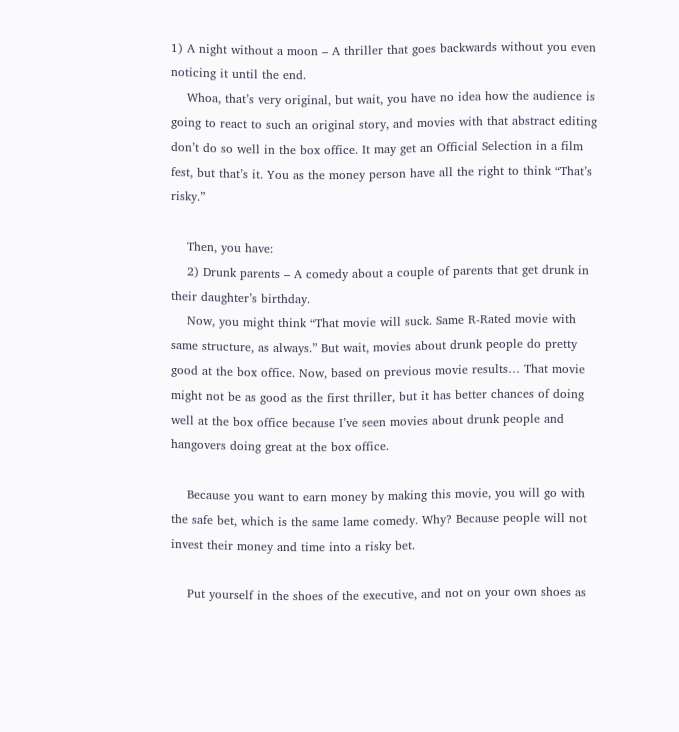1) A night without a moon – A thriller that goes backwards without you even noticing it until the end.
    Whoa, that’s very original, but wait, you have no idea how the audience is going to react to such an original story, and movies with that abstract editing don’t do so well in the box office. It may get an Official Selection in a film fest, but that’s it. You as the money person have all the right to think “That’s risky.”

    Then, you have:
    2) Drunk parents – A comedy about a couple of parents that get drunk in their daughter’s birthday.
    Now, you might think “That movie will suck. Same R-Rated movie with same structure, as always.” But wait, movies about drunk people do pretty good at the box office. Now, based on previous movie results… That movie might not be as good as the first thriller, but it has better chances of doing well at the box office because I’ve seen movies about drunk people and hangovers doing great at the box office.

    Because you want to earn money by making this movie, you will go with the safe bet, which is the same lame comedy. Why? Because people will not invest their money and time into a risky bet.

    Put yourself in the shoes of the executive, and not on your own shoes as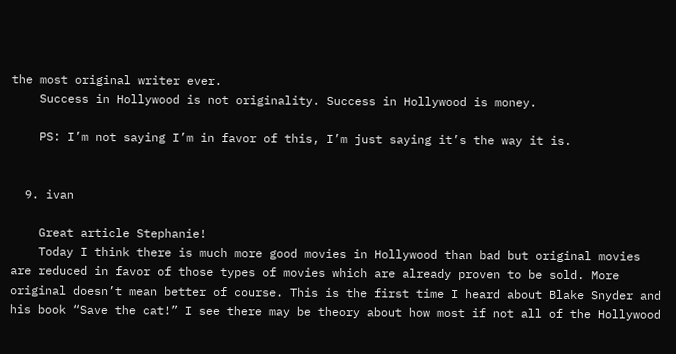the most original writer ever.
    Success in Hollywood is not originality. Success in Hollywood is money.

    PS: I’m not saying I’m in favor of this, I’m just saying it’s the way it is.


  9. ivan

    Great article Stephanie!
    Today I think there is much more good movies in Hollywood than bad but original movies are reduced in favor of those types of movies which are already proven to be sold. More original doesn’t mean better of course. This is the first time I heard about Blake Snyder and his book “Save the cat!” I see there may be theory about how most if not all of the Hollywood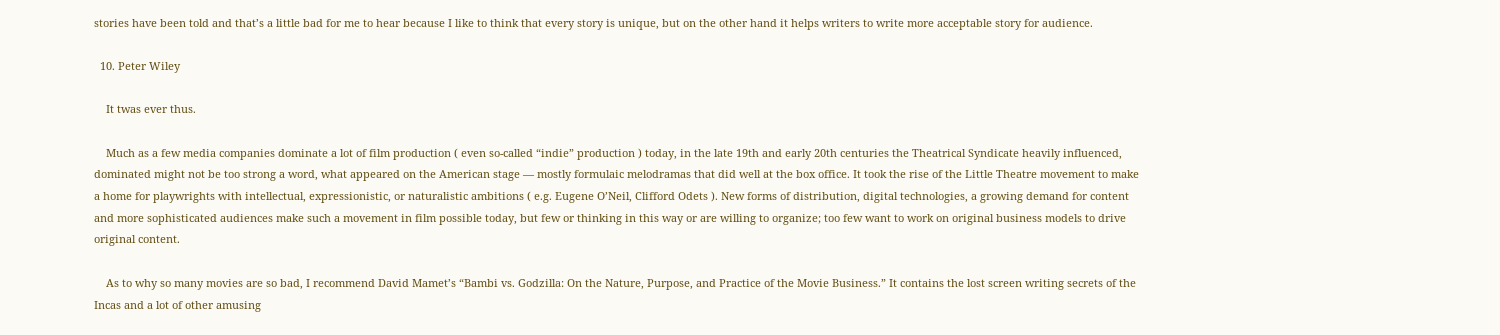stories have been told and that’s a little bad for me to hear because I like to think that every story is unique, but on the other hand it helps writers to write more acceptable story for audience.

  10. Peter Wiley

    It twas ever thus.

    Much as a few media companies dominate a lot of film production ( even so-called “indie” production ) today, in the late 19th and early 20th centuries the Theatrical Syndicate heavily influenced, dominated might not be too strong a word, what appeared on the American stage — mostly formulaic melodramas that did well at the box office. It took the rise of the Little Theatre movement to make a home for playwrights with intellectual, expressionistic, or naturalistic ambitions ( e.g. Eugene O’Neil, Clifford Odets ). New forms of distribution, digital technologies, a growing demand for content and more sophisticated audiences make such a movement in film possible today, but few or thinking in this way or are willing to organize; too few want to work on original business models to drive original content.

    As to why so many movies are so bad, I recommend David Mamet’s “Bambi vs. Godzilla: On the Nature, Purpose, and Practice of the Movie Business.” It contains the lost screen writing secrets of the Incas and a lot of other amusing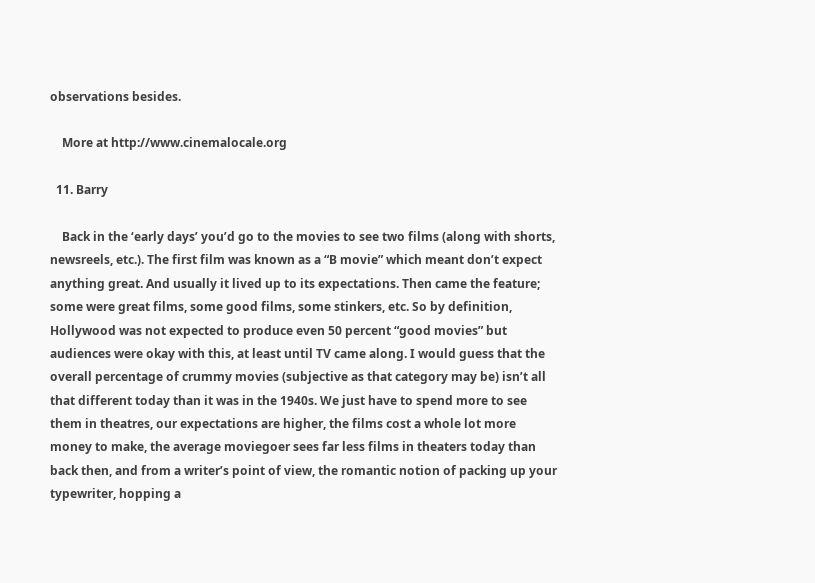observations besides.

    More at http://www.cinemalocale.org

  11. Barry

    Back in the ‘early days’ you’d go to the movies to see two films (along with shorts, newsreels, etc.). The first film was known as a “B movie” which meant don’t expect anything great. And usually it lived up to its expectations. Then came the feature; some were great films, some good films, some stinkers, etc. So by definition, Hollywood was not expected to produce even 50 percent “good movies” but audiences were okay with this, at least until TV came along. I would guess that the overall percentage of crummy movies (subjective as that category may be) isn’t all that different today than it was in the 1940s. We just have to spend more to see them in theatres, our expectations are higher, the films cost a whole lot more money to make, the average moviegoer sees far less films in theaters today than back then, and from a writer’s point of view, the romantic notion of packing up your typewriter, hopping a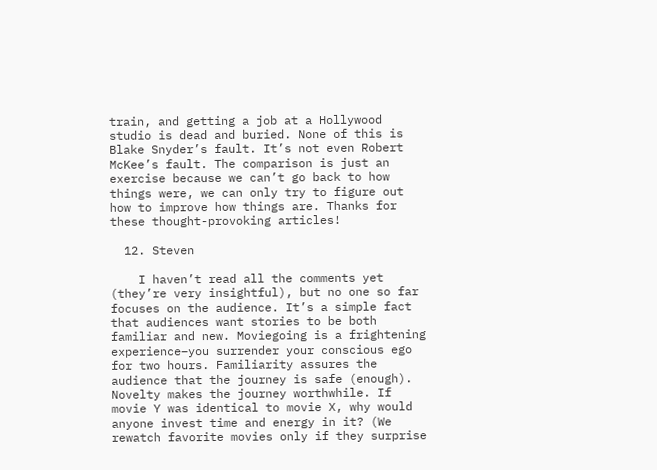train, and getting a job at a Hollywood studio is dead and buried. None of this is Blake Snyder’s fault. It’s not even Robert McKee’s fault. The comparison is just an exercise because we can’t go back to how things were, we can only try to figure out how to improve how things are. Thanks for these thought-provoking articles!

  12. Steven

    I haven’t read all the comments yet (they’re very insightful), but no one so far focuses on the audience. It’s a simple fact that audiences want stories to be both familiar and new. Moviegoing is a frightening experience–you surrender your conscious ego for two hours. Familiarity assures the audience that the journey is safe (enough). Novelty makes the journey worthwhile. If movie Y was identical to movie X, why would anyone invest time and energy in it? (We rewatch favorite movies only if they surprise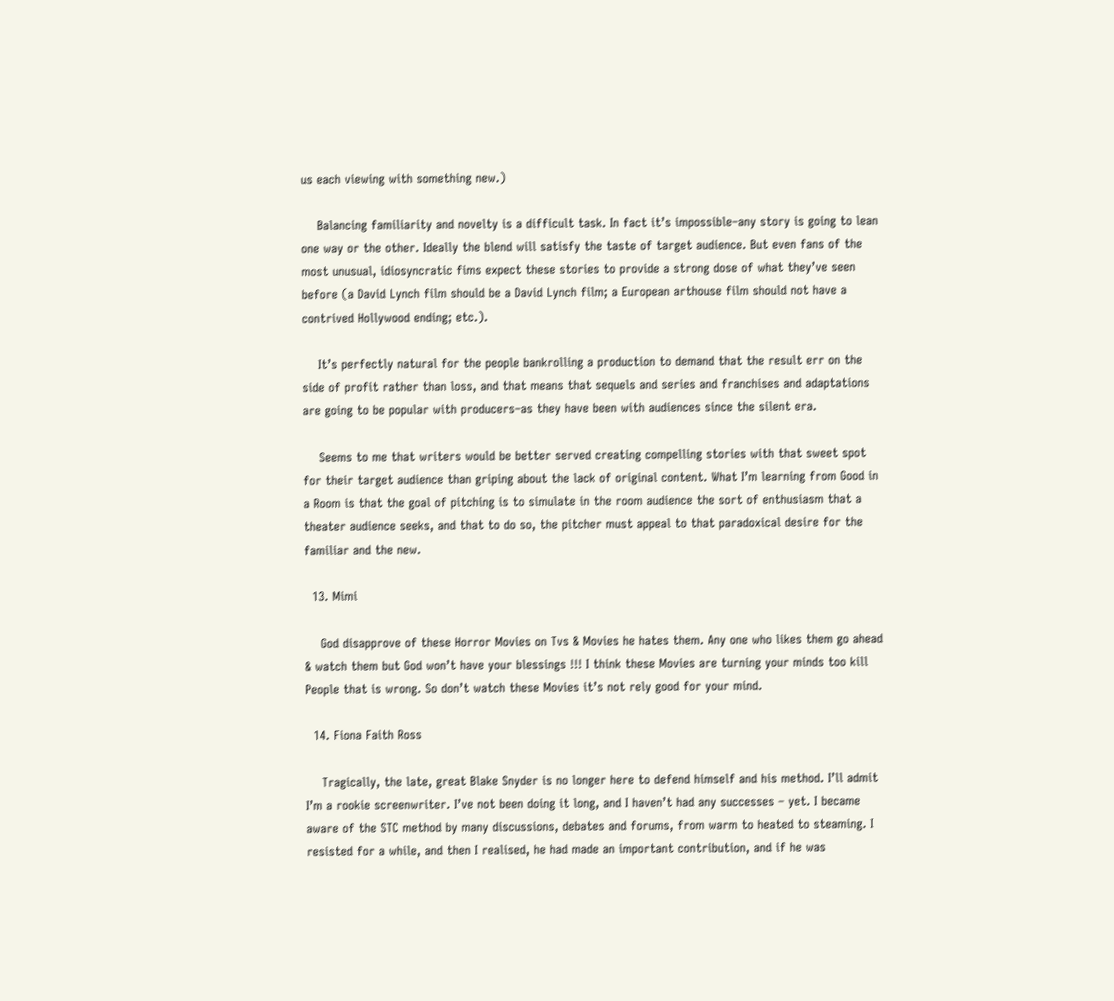us each viewing with something new.)

    Balancing familiarity and novelty is a difficult task. In fact it’s impossible–any story is going to lean one way or the other. Ideally the blend will satisfy the taste of target audience. But even fans of the most unusual, idiosyncratic fims expect these stories to provide a strong dose of what they’ve seen before (a David Lynch film should be a David Lynch film; a European arthouse film should not have a contrived Hollywood ending; etc.).

    It’s perfectly natural for the people bankrolling a production to demand that the result err on the side of profit rather than loss, and that means that sequels and series and franchises and adaptations are going to be popular with producers–as they have been with audiences since the silent era.

    Seems to me that writers would be better served creating compelling stories with that sweet spot for their target audience than griping about the lack of original content. What I’m learning from Good in a Room is that the goal of pitching is to simulate in the room audience the sort of enthusiasm that a theater audience seeks, and that to do so, the pitcher must appeal to that paradoxical desire for the familiar and the new.

  13. Mimi

    God disapprove of these Horror Movies on Tvs & Movies he hates them. Any one who likes them go ahead & watch them but God won’t have your blessings !!! I think these Movies are turning your minds too kill People that is wrong. So don’t watch these Movies it’s not rely good for your mind.

  14. Fiona Faith Ross

    Tragically, the late, great Blake Snyder is no longer here to defend himself and his method. I’ll admit I’m a rookie screenwriter. I’ve not been doing it long, and I haven’t had any successes – yet. I became aware of the STC method by many discussions, debates and forums, from warm to heated to steaming. I resisted for a while, and then I realised, he had made an important contribution, and if he was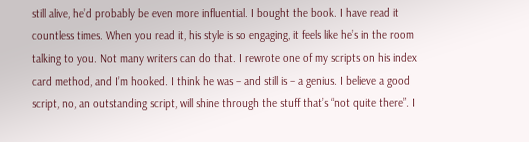still alive, he’d probably be even more influential. I bought the book. I have read it countless times. When you read it, his style is so engaging, it feels like he’s in the room talking to you. Not many writers can do that. I rewrote one of my scripts on his index card method, and I’m hooked. I think he was – and still is – a genius. I believe a good script, no, an outstanding script, will shine through the stuff that’s “not quite there”. I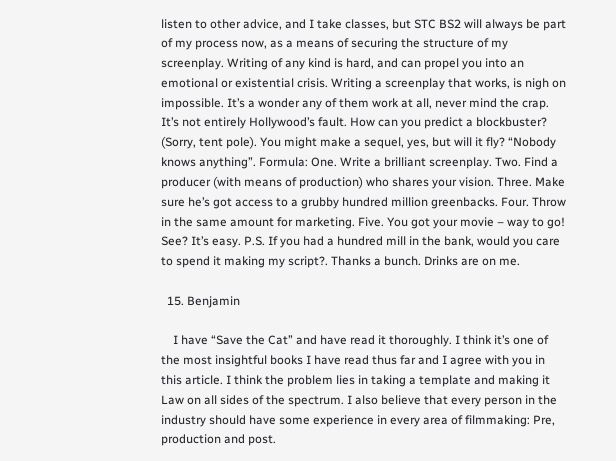listen to other advice, and I take classes, but STC BS2 will always be part of my process now, as a means of securing the structure of my screenplay. Writing of any kind is hard, and can propel you into an emotional or existential crisis. Writing a screenplay that works, is nigh on impossible. It’s a wonder any of them work at all, never mind the crap. It’s not entirely Hollywood’s fault. How can you predict a blockbuster? (Sorry, tent pole). You might make a sequel, yes, but will it fly? “Nobody knows anything”. Formula: One. Write a brilliant screenplay. Two. Find a producer (with means of production) who shares your vision. Three. Make sure he’s got access to a grubby hundred million greenbacks. Four. Throw in the same amount for marketing. Five. You got your movie – way to go! See? It’s easy. P.S. If you had a hundred mill in the bank, would you care to spend it making my script?. Thanks a bunch. Drinks are on me.

  15. Benjamin

    I have “Save the Cat” and have read it thoroughly. I think it’s one of the most insightful books I have read thus far and I agree with you in this article. I think the problem lies in taking a template and making it Law on all sides of the spectrum. I also believe that every person in the industry should have some experience in every area of filmmaking: Pre, production and post.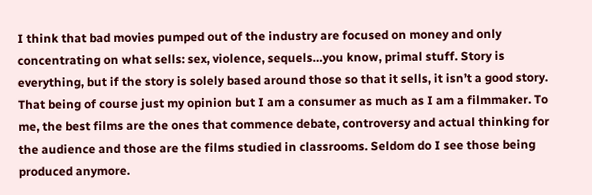I think that bad movies pumped out of the industry are focused on money and only concentrating on what sells: sex, violence, sequels…you know, primal stuff. Story is everything, but if the story is solely based around those so that it sells, it isn’t a good story. That being of course just my opinion but I am a consumer as much as I am a filmmaker. To me, the best films are the ones that commence debate, controversy and actual thinking for the audience and those are the films studied in classrooms. Seldom do I see those being produced anymore.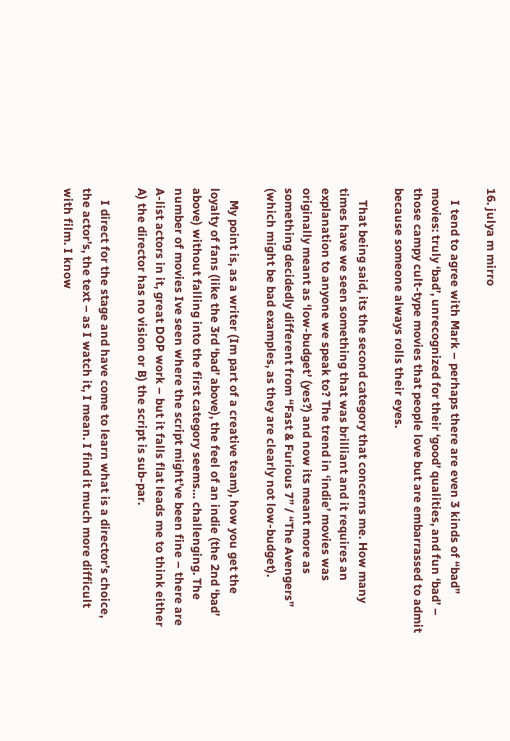16. julya m mirro

    I tend to agree with Mark – perhaps there are even 3 kinds of “bad” movies: truly ‘bad’, unrecognized for their ‘good’ qualities, and fun ‘bad’ – those campy cult-type movies that people love but are embarrassed to admit because someone always rolls their eyes.

    That being said, its the second category that concerns me. How many times have we seen something that was brilliant and it requires an explanation to anyone we speak to? The trend in ‘indie’ movies was originally meant as ‘low-budget’ (yes?) and now its meant more as something decidedly different from “Fast & Furious 7” / “The Avengers” (which might be bad examples, as they are clearly not low-budget).

    My point is, as a writer (Im part of a creative team), how you get the loyalty of fans (like the 3rd ‘bad’ above), the feel of an indie (the 2nd ‘bad’ above) without falling into the first category seems… challenging. The number of movies Ive seen where the script might’ve been fine – there are A-list actors in it, great DOP work – but it falls flat leads me to think either A) the director has no vision or B) the script is sub-par.

    I direct for the stage and have come to learn what is a director’s choice, the actor’s, the text – as I watch it, I mean. I find it much more difficult with film. I know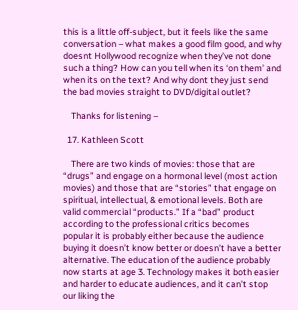this is a little off-subject, but it feels like the same conversation – what makes a good film good, and why doesnt Hollywood recognize when they’ve not done such a thing? How can you tell when its ‘on them’ and when its on the text? And why dont they just send the bad movies straight to DVD/digital outlet?

    Thanks for listening –

  17. Kathleen Scott

    There are two kinds of movies: those that are “drugs” and engage on a hormonal level (most action movies) and those that are “stories” that engage on spiritual, intellectual, & emotional levels. Both are valid commercial “products.” If a “bad” product according to the professional critics becomes popular it is probably either because the audience buying it doesn’t know better or doesn’t have a better alternative. The education of the audience probably now starts at age 3. Technology makes it both easier and harder to educate audiences, and it can’t stop our liking the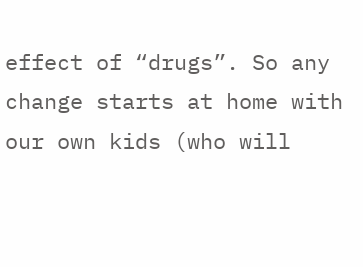effect of “drugs”. So any change starts at home with our own kids (who will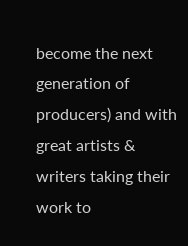become the next generation of producers) and with great artists & writers taking their work to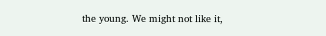the young. We might not like it,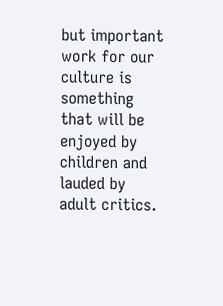but important work for our culture is something that will be enjoyed by children and lauded by adult critics.